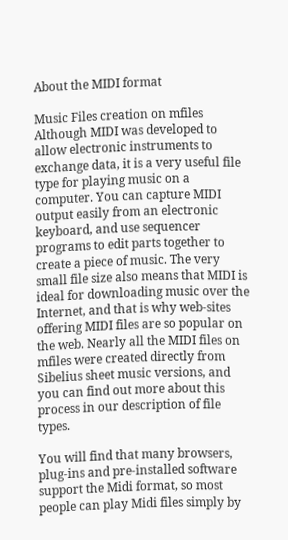About the MIDI format

Music Files creation on mfiles Although MIDI was developed to allow electronic instruments to exchange data, it is a very useful file type for playing music on a computer. You can capture MIDI output easily from an electronic keyboard, and use sequencer programs to edit parts together to create a piece of music. The very small file size also means that MIDI is ideal for downloading music over the Internet, and that is why web-sites offering MIDI files are so popular on the web. Nearly all the MIDI files on mfiles were created directly from Sibelius sheet music versions, and you can find out more about this process in our description of file types.

You will find that many browsers, plug-ins and pre-installed software support the Midi format, so most people can play Midi files simply by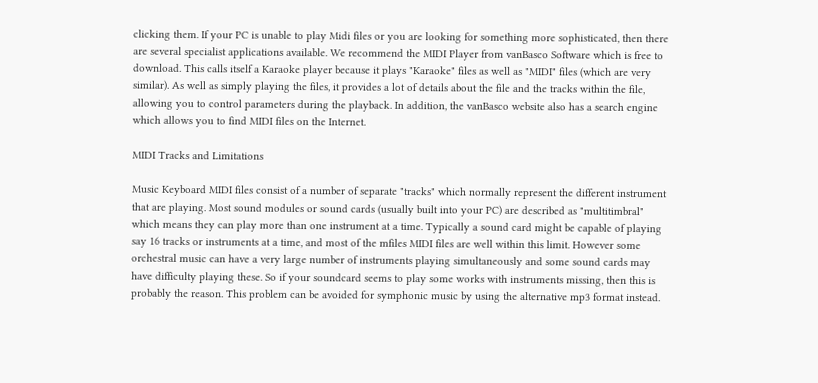clicking them. If your PC is unable to play Midi files or you are looking for something more sophisticated, then there are several specialist applications available. We recommend the MIDI Player from vanBasco Software which is free to download. This calls itself a Karaoke player because it plays "Karaoke" files as well as "MIDI" files (which are very similar). As well as simply playing the files, it provides a lot of details about the file and the tracks within the file, allowing you to control parameters during the playback. In addition, the vanBasco website also has a search engine which allows you to find MIDI files on the Internet.

MIDI Tracks and Limitations

Music Keyboard MIDI files consist of a number of separate "tracks" which normally represent the different instrument that are playing. Most sound modules or sound cards (usually built into your PC) are described as "multitimbral" which means they can play more than one instrument at a time. Typically a sound card might be capable of playing say 16 tracks or instruments at a time, and most of the mfiles MIDI files are well within this limit. However some orchestral music can have a very large number of instruments playing simultaneously and some sound cards may have difficulty playing these. So if your soundcard seems to play some works with instruments missing, then this is probably the reason. This problem can be avoided for symphonic music by using the alternative mp3 format instead.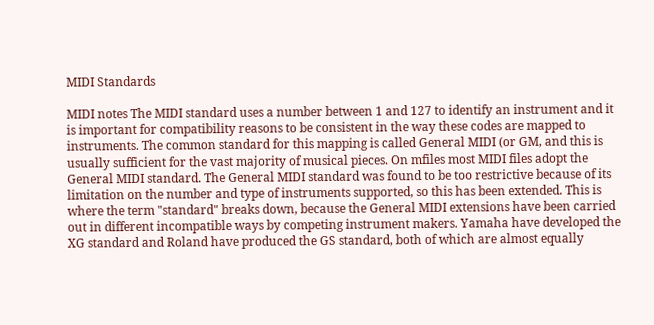MIDI Standards

MIDI notes The MIDI standard uses a number between 1 and 127 to identify an instrument and it is important for compatibility reasons to be consistent in the way these codes are mapped to instruments. The common standard for this mapping is called General MIDI (or GM, and this is usually sufficient for the vast majority of musical pieces. On mfiles most MIDI files adopt the General MIDI standard. The General MIDI standard was found to be too restrictive because of its limitation on the number and type of instruments supported, so this has been extended. This is where the term "standard" breaks down, because the General MIDI extensions have been carried out in different incompatible ways by competing instrument makers. Yamaha have developed the XG standard and Roland have produced the GS standard, both of which are almost equally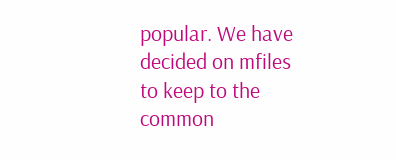popular. We have decided on mfiles to keep to the common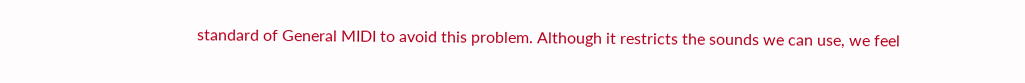standard of General MIDI to avoid this problem. Although it restricts the sounds we can use, we feel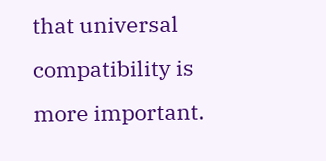that universal compatibility is more important.